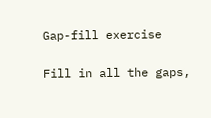Gap-fill exercise

Fill in all the gaps,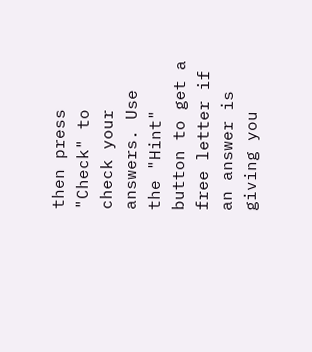then press "Check" to check your answers. Use the "Hint" button to get a free letter if an answer is giving you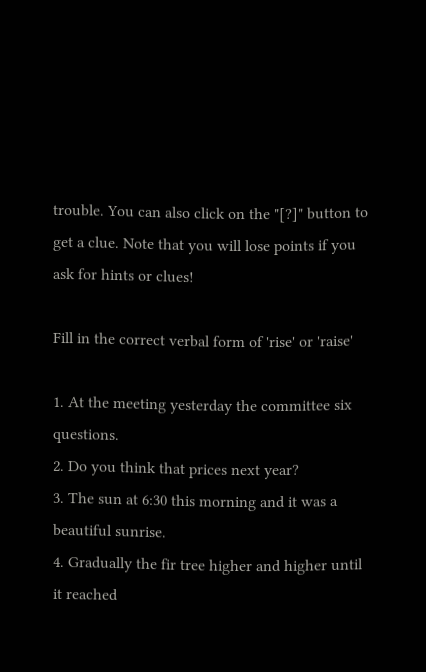trouble. You can also click on the "[?]" button to get a clue. Note that you will lose points if you ask for hints or clues!

Fill in the correct verbal form of 'rise' or 'raise'

1. At the meeting yesterday the committee six questions.
2. Do you think that prices next year?
3. The sun at 6:30 this morning and it was a beautiful sunrise.
4. Gradually the fir tree higher and higher until it reached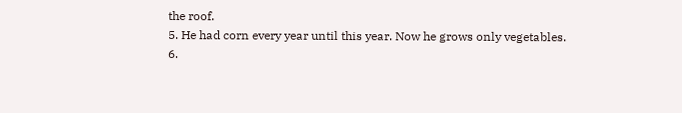the roof.
5. He had corn every year until this year. Now he grows only vegetables.
6.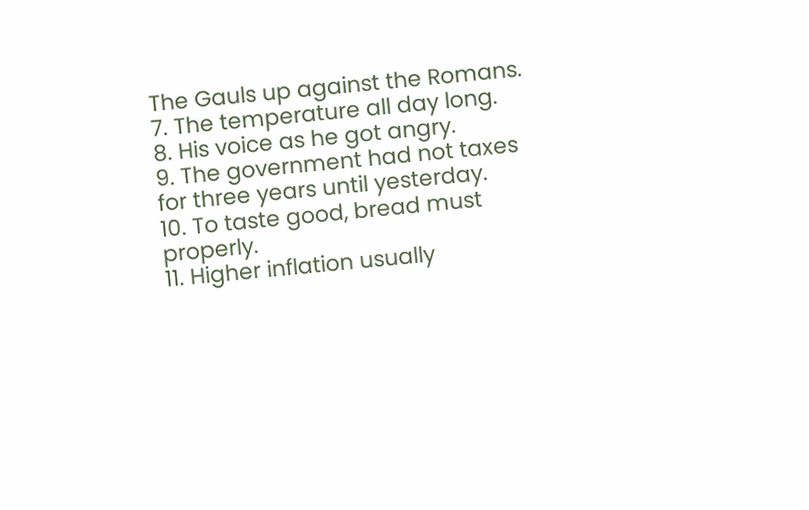The Gauls up against the Romans.
7. The temperature all day long.
8. His voice as he got angry.
9. The government had not taxes for three years until yesterday.
10. To taste good, bread must properly.
11. Higher inflation usually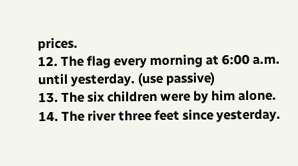prices.
12. The flag every morning at 6:00 a.m. until yesterday. (use passive)
13. The six children were by him alone.
14. The river three feet since yesterday.